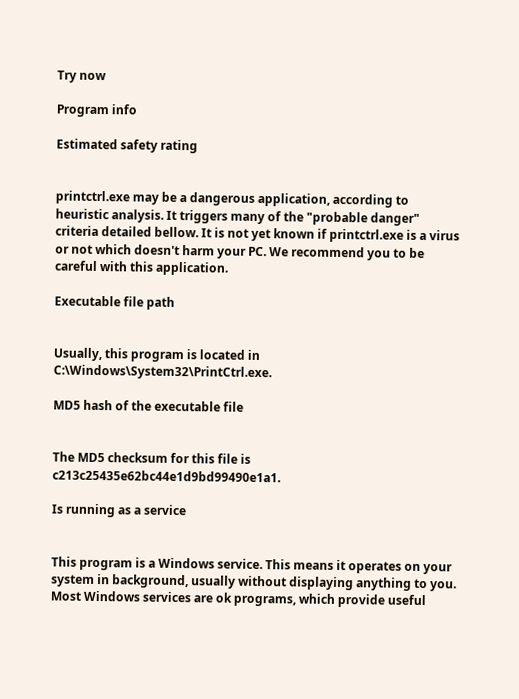Try now

Program info

Estimated safety rating


printctrl.exe may be a dangerous application, according to heuristic analysis. It triggers many of the "probable danger" criteria detailed bellow. It is not yet known if printctrl.exe is a virus or not which doesn't harm your PC. We recommend you to be careful with this application.

Executable file path


Usually, this program is located in C:\Windows\System32\PrintCtrl.exe.

MD5 hash of the executable file


The MD5 checksum for this file is c213c25435e62bc44e1d9bd99490e1a1.

Is running as a service


This program is a Windows service. This means it operates on your system in background, usually without displaying anything to you. Most Windows services are ok programs, which provide useful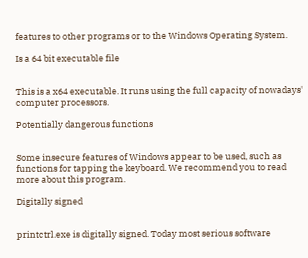features to other programs or to the Windows Operating System.

Is a 64 bit executable file


This is a x64 executable. It runs using the full capacity of nowadays' computer processors.

Potentially dangerous functions


Some insecure features of Windows appear to be used, such as functions for tapping the keyboard. We recommend you to read more about this program.

Digitally signed


printctrl.exe is digitally signed. Today most serious software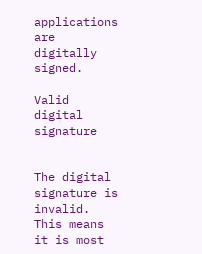applications are digitally signed.

Valid digital signature


The digital signature is invalid. This means it is most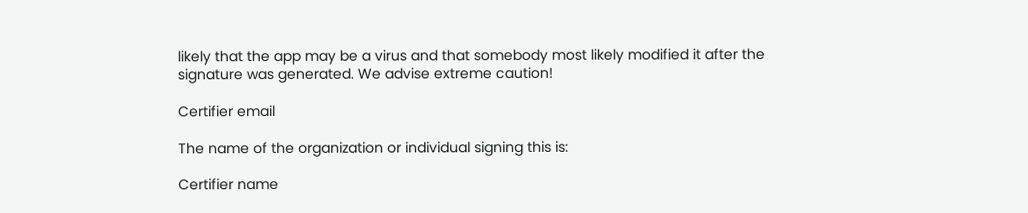likely that the app may be a virus and that somebody most likely modified it after the signature was generated. We advise extreme caution!

Certifier email

The name of the organization or individual signing this is:

Certifier name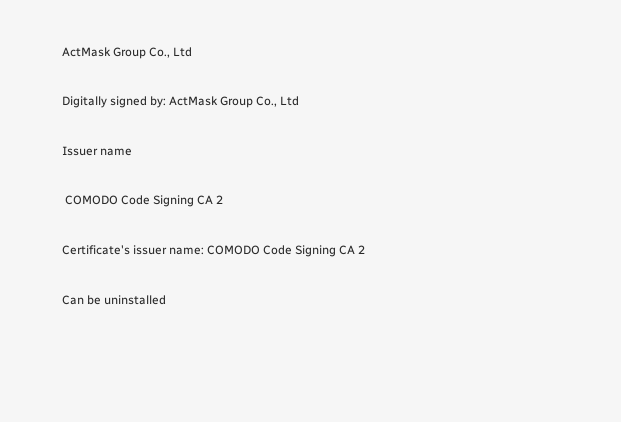ActMask Group Co., Ltd

Digitally signed by: ActMask Group Co., Ltd

Issuer name

 COMODO Code Signing CA 2

Certificate's issuer name: COMODO Code Signing CA 2

Can be uninstalled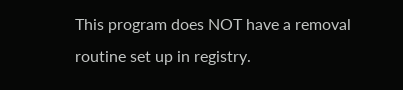This program does NOT have a removal routine set up in registry.